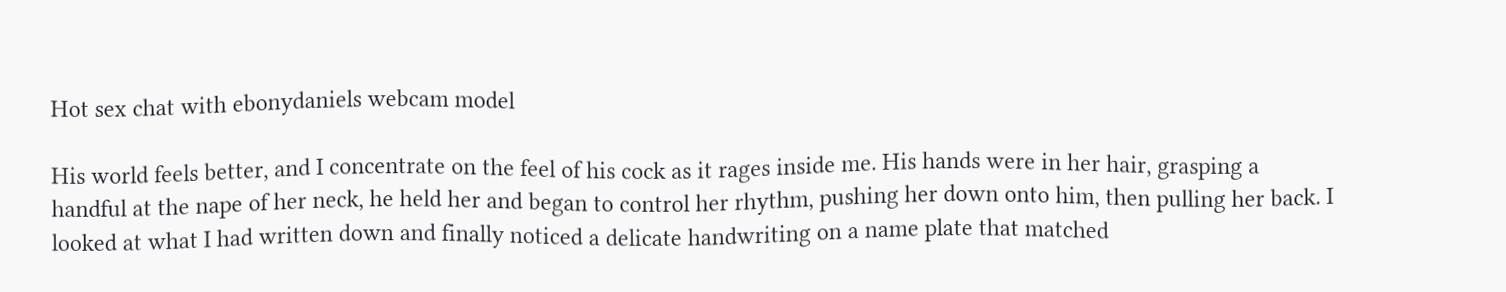Hot sex chat with ebonydaniels webcam model

His world feels better, and I concentrate on the feel of his cock as it rages inside me. His hands were in her hair, grasping a handful at the nape of her neck, he held her and began to control her rhythm, pushing her down onto him, then pulling her back. I looked at what I had written down and finally noticed a delicate handwriting on a name plate that matched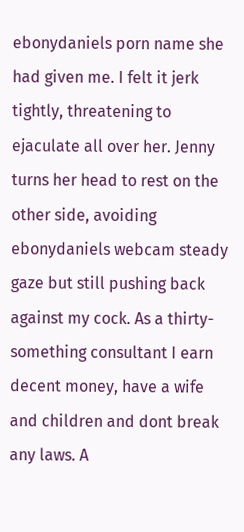ebonydaniels porn name she had given me. I felt it jerk tightly, threatening to ejaculate all over her. Jenny turns her head to rest on the other side, avoiding ebonydaniels webcam steady gaze but still pushing back against my cock. As a thirty-something consultant I earn decent money, have a wife and children and dont break any laws. A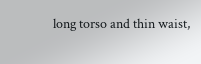long torso and thin waist,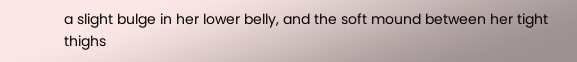a slight bulge in her lower belly, and the soft mound between her tight thighs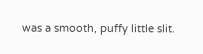was a smooth, puffy little slit.